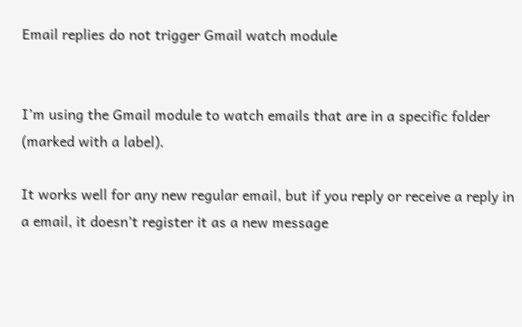Email replies do not trigger Gmail watch module


I’m using the Gmail module to watch emails that are in a specific folder (marked with a label).

It works well for any new regular email, but if you reply or receive a reply in a email, it doesn’t register it as a new message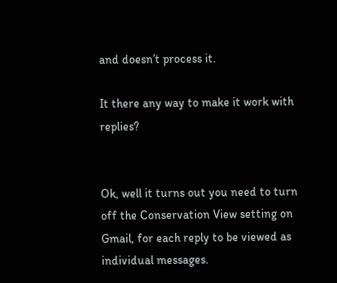and doesn’t process it.

It there any way to make it work with replies?


Ok, well it turns out you need to turn off the Conservation View setting on Gmail, for each reply to be viewed as individual messages.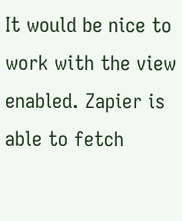It would be nice to work with the view enabled. Zapier is able to fetch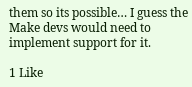them so its possible… I guess the Make devs would need to implement support for it.

1 Like